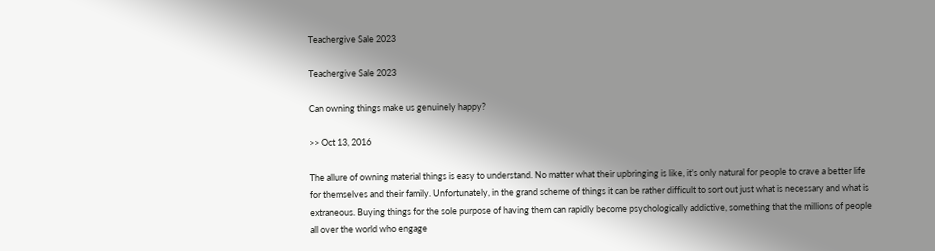Teachergive Sale 2023

Teachergive Sale 2023

Can owning things make us genuinely happy?

>> Oct 13, 2016

The allure of owning material things is easy to understand. No matter what their upbringing is like, it's only natural for people to crave a better life for themselves and their family. Unfortunately, in the grand scheme of things it can be rather difficult to sort out just what is necessary and what is extraneous. Buying things for the sole purpose of having them can rapidly become psychologically addictive, something that the millions of people all over the world who engage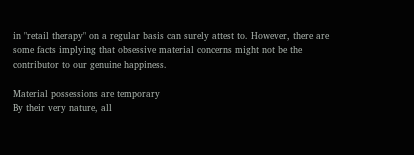in "retail therapy" on a regular basis can surely attest to. However, there are some facts implying that obsessive material concerns might not be the contributor to our genuine happiness.

Material possessions are temporary
By their very nature, all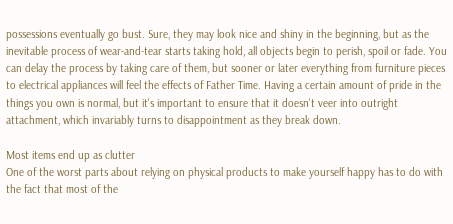possessions eventually go bust. Sure, they may look nice and shiny in the beginning, but as the inevitable process of wear-and-tear starts taking hold, all objects begin to perish, spoil or fade. You can delay the process by taking care of them, but sooner or later everything from furniture pieces to electrical appliances will feel the effects of Father Time. Having a certain amount of pride in the things you own is normal, but it's important to ensure that it doesn't veer into outright attachment, which invariably turns to disappointment as they break down.

Most items end up as clutter
One of the worst parts about relying on physical products to make yourself happy has to do with the fact that most of the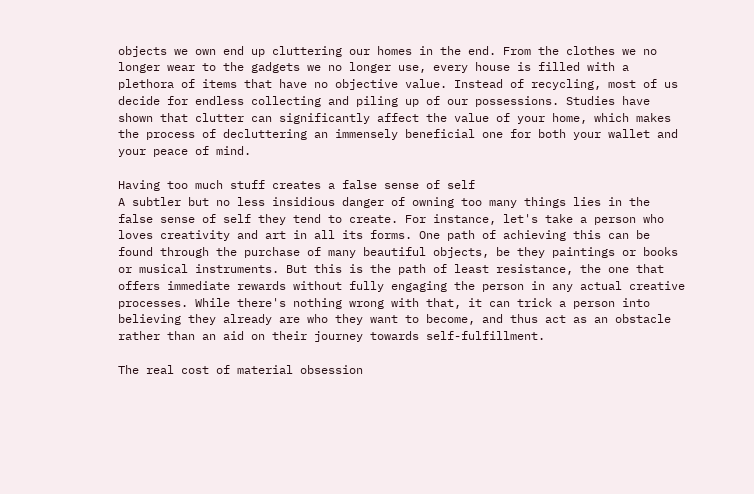objects we own end up cluttering our homes in the end. From the clothes we no longer wear to the gadgets we no longer use, every house is filled with a plethora of items that have no objective value. Instead of recycling, most of us decide for endless collecting and piling up of our possessions. Studies have shown that clutter can significantly affect the value of your home, which makes the process of decluttering an immensely beneficial one for both your wallet and your peace of mind.

Having too much stuff creates a false sense of self
A subtler but no less insidious danger of owning too many things lies in the false sense of self they tend to create. For instance, let's take a person who loves creativity and art in all its forms. One path of achieving this can be found through the purchase of many beautiful objects, be they paintings or books or musical instruments. But this is the path of least resistance, the one that offers immediate rewards without fully engaging the person in any actual creative processes. While there's nothing wrong with that, it can trick a person into believing they already are who they want to become, and thus act as an obstacle rather than an aid on their journey towards self-fulfillment.

The real cost of material obsession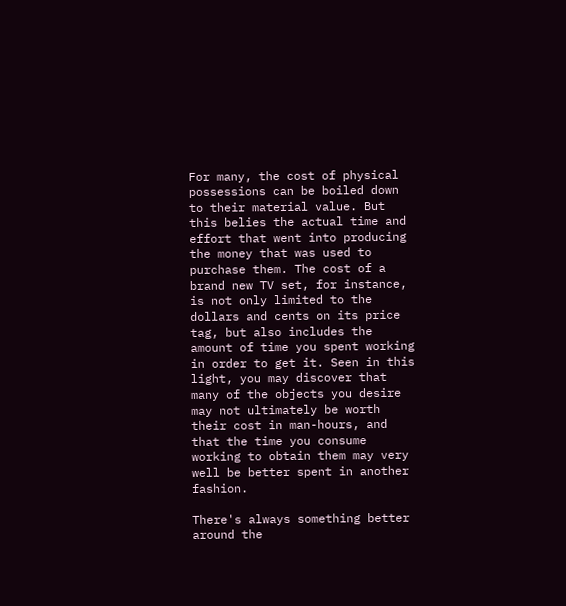For many, the cost of physical possessions can be boiled down to their material value. But this belies the actual time and effort that went into producing the money that was used to purchase them. The cost of a brand new TV set, for instance, is not only limited to the dollars and cents on its price tag, but also includes the amount of time you spent working in order to get it. Seen in this light, you may discover that many of the objects you desire may not ultimately be worth their cost in man-hours, and that the time you consume working to obtain them may very well be better spent in another fashion.

There's always something better around the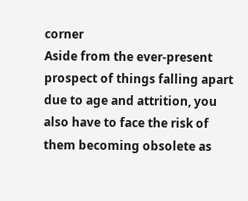corner
Aside from the ever-present prospect of things falling apart due to age and attrition, you also have to face the risk of them becoming obsolete as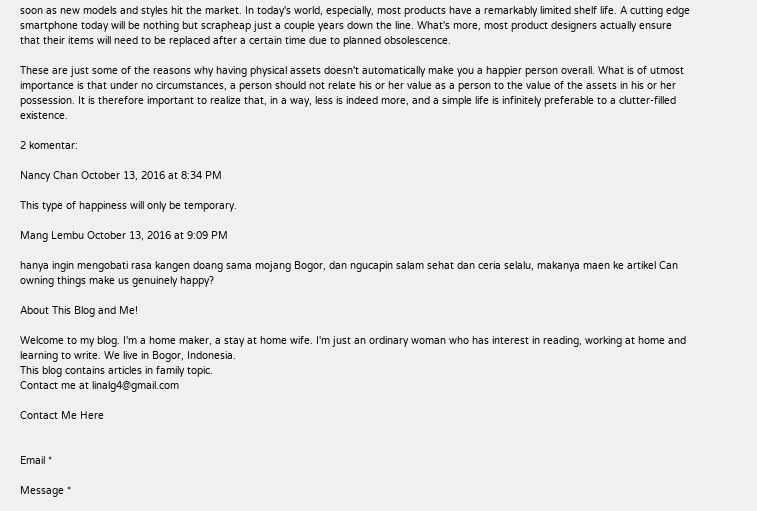soon as new models and styles hit the market. In today's world, especially, most products have a remarkably limited shelf life. A cutting edge smartphone today will be nothing but scrapheap just a couple years down the line. What's more, most product designers actually ensure that their items will need to be replaced after a certain time due to planned obsolescence.

These are just some of the reasons why having physical assets doesn't automatically make you a happier person overall. What is of utmost importance is that under no circumstances, a person should not relate his or her value as a person to the value of the assets in his or her possession. It is therefore important to realize that, in a way, less is indeed more, and a simple life is infinitely preferable to a clutter-filled existence.

2 komentar:

Nancy Chan October 13, 2016 at 8:34 PM

This type of happiness will only be temporary.

Mang Lembu October 13, 2016 at 9:09 PM

hanya ingin mengobati rasa kangen doang sama mojang Bogor, dan ngucapin salam sehat dan ceria selalu, makanya maen ke artikel Can owning things make us genuinely happy?

About This Blog and Me!

Welcome to my blog. I'm a home maker, a stay at home wife. I'm just an ordinary woman who has interest in reading, working at home and learning to write. We live in Bogor, Indonesia.
This blog contains articles in family topic.
Contact me at linalg4@gmail.com

Contact Me Here


Email *

Message *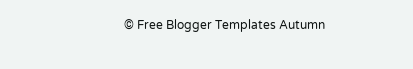© Free Blogger Templates Autumn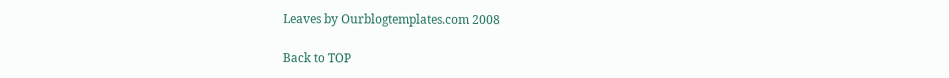Leaves by Ourblogtemplates.com 2008

Back to TOP